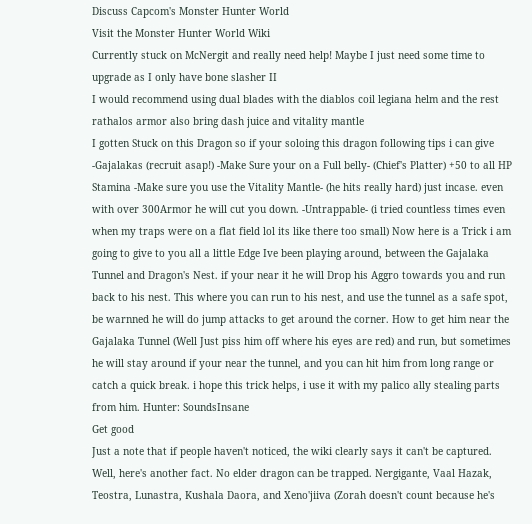Discuss Capcom's Monster Hunter World
Visit the Monster Hunter World Wiki
Currently stuck on McNergit and really need help! Maybe I just need some time to upgrade as I only have bone slasher II
I would recommend using dual blades with the diablos coil legiana helm and the rest rathalos armor also bring dash juice and vitality mantle
I gotten Stuck on this Dragon so if your soloing this dragon following tips i can give -Gajalakas (recruit asap!) -Make Sure your on a Full belly- (Chief's Platter) +50 to all HP Stamina -Make sure you use the Vitality Mantle- (he hits really hard) just incase. even with over 300Armor he will cut you down. -Untrappable- (i tried countless times even when my traps were on a flat field lol its like there too small) Now here is a Trick i am going to give to you all a little Edge Ive been playing around, between the Gajalaka Tunnel and Dragon's Nest. if your near it he will Drop his Aggro towards you and run back to his nest. This where you can run to his nest, and use the tunnel as a safe spot, be warnned he will do jump attacks to get around the corner. How to get him near the Gajalaka Tunnel (Well Just piss him off where his eyes are red) and run, but sometimes he will stay around if your near the tunnel, and you can hit him from long range or catch a quick break. i hope this trick helps, i use it with my palico ally stealing parts from him. Hunter: SoundsInsane
Get good
Just a note that if people haven't noticed, the wiki clearly says it can't be captured. Well, here's another fact. No elder dragon can be trapped. Nergigante, Vaal Hazak, Teostra, Lunastra, Kushala Daora, and Xeno'jiiva (Zorah doesn't count because he's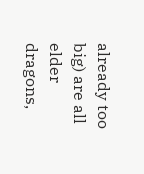already too big) are all elder dragons,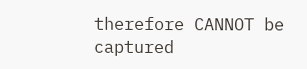therefore CANNOT be captured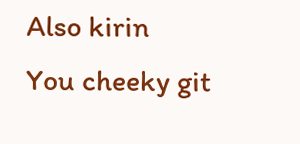Also kirin
You cheeky git